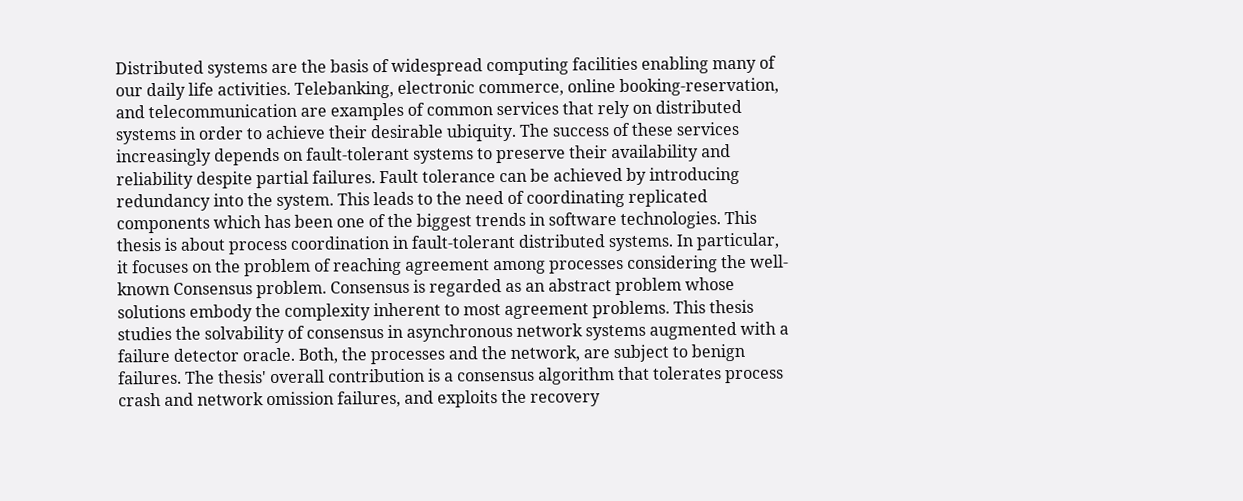Distributed systems are the basis of widespread computing facilities enabling many of our daily life activities. Telebanking, electronic commerce, online booking-reservation, and telecommunication are examples of common services that rely on distributed systems in order to achieve their desirable ubiquity. The success of these services increasingly depends on fault-tolerant systems to preserve their availability and reliability despite partial failures. Fault tolerance can be achieved by introducing redundancy into the system. This leads to the need of coordinating replicated components which has been one of the biggest trends in software technologies. This thesis is about process coordination in fault-tolerant distributed systems. In particular, it focuses on the problem of reaching agreement among processes considering the well-known Consensus problem. Consensus is regarded as an abstract problem whose solutions embody the complexity inherent to most agreement problems. This thesis studies the solvability of consensus in asynchronous network systems augmented with a failure detector oracle. Both, the processes and the network, are subject to benign failures. The thesis' overall contribution is a consensus algorithm that tolerates process crash and network omission failures, and exploits the recovery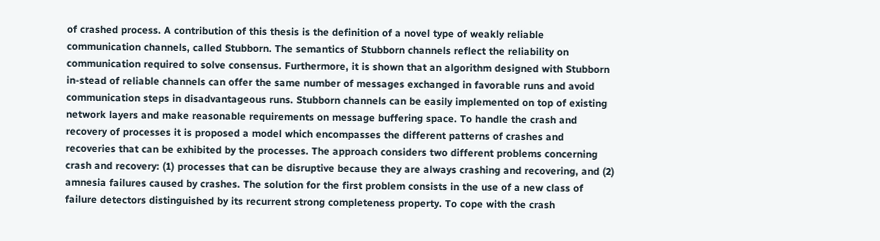of crashed process. A contribution of this thesis is the definition of a novel type of weakly reliable communication channels, called Stubborn. The semantics of Stubborn channels reflect the reliability on communication required to solve consensus. Furthermore, it is shown that an algorithm designed with Stubborn in-stead of reliable channels can offer the same number of messages exchanged in favorable runs and avoid communication steps in disadvantageous runs. Stubborn channels can be easily implemented on top of existing network layers and make reasonable requirements on message buffering space. To handle the crash and recovery of processes it is proposed a model which encompasses the different patterns of crashes and recoveries that can be exhibited by the processes. The approach considers two different problems concerning crash and recovery: (1) processes that can be disruptive because they are always crashing and recovering, and (2) amnesia failures caused by crashes. The solution for the first problem consists in the use of a new class of failure detectors distinguished by its recurrent strong completeness property. To cope with the crash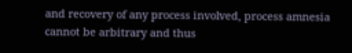and recovery of any process involved, process amnesia cannot be arbitrary and thus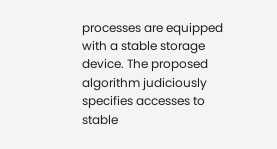processes are equipped with a stable storage device. The proposed algorithm judiciously specifies accesses to stable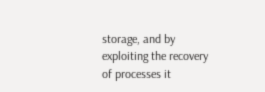storage, and by exploiting the recovery of processes it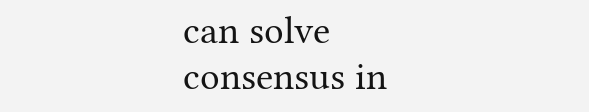can solve consensus in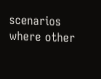scenarios where other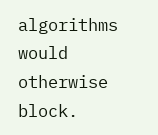algorithms would otherwise block.